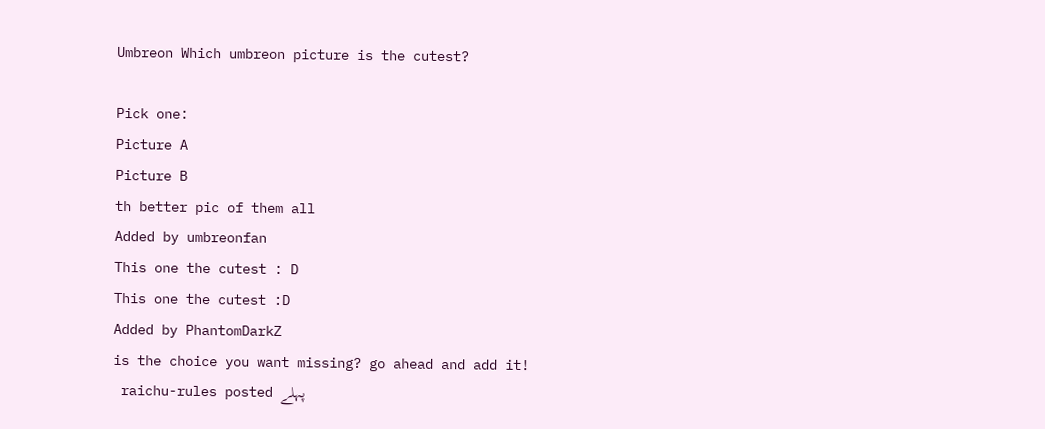Umbreon Which umbreon picture is the cutest?

Pick one:
Picture A
Picture B
th better pic of them all
Added by umbreonfan
This one the cutest : D
This one the cutest :D
Added by PhantomDarkZ
is the choice you want missing? go ahead and add it!
 raichu-rules posted پہلے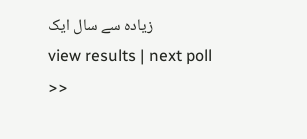زیادہ سے سال ایک
view results | next poll >>